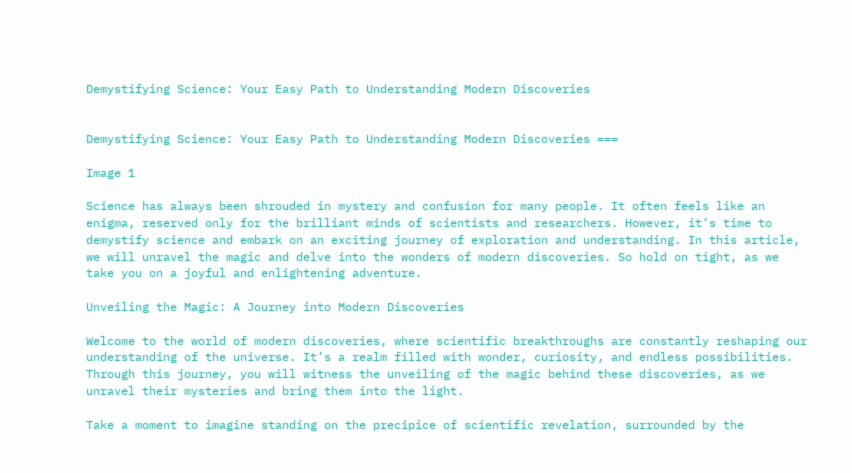Demystifying Science: Your Easy Path to Understanding Modern Discoveries


Demystifying Science: Your Easy Path to Understanding Modern Discoveries ===

Image 1

Science has always been shrouded in mystery and confusion for many people. It often feels like an enigma, reserved only for the brilliant minds of scientists and researchers. However, it’s time to demystify science and embark on an exciting journey of exploration and understanding. In this article, we will unravel the magic and delve into the wonders of modern discoveries. So hold on tight, as we take you on a joyful and enlightening adventure.

Unveiling the Magic: A Journey into Modern Discoveries

Welcome to the world of modern discoveries, where scientific breakthroughs are constantly reshaping our understanding of the universe. It’s a realm filled with wonder, curiosity, and endless possibilities. Through this journey, you will witness the unveiling of the magic behind these discoveries, as we unravel their mysteries and bring them into the light.

Take a moment to imagine standing on the precipice of scientific revelation, surrounded by the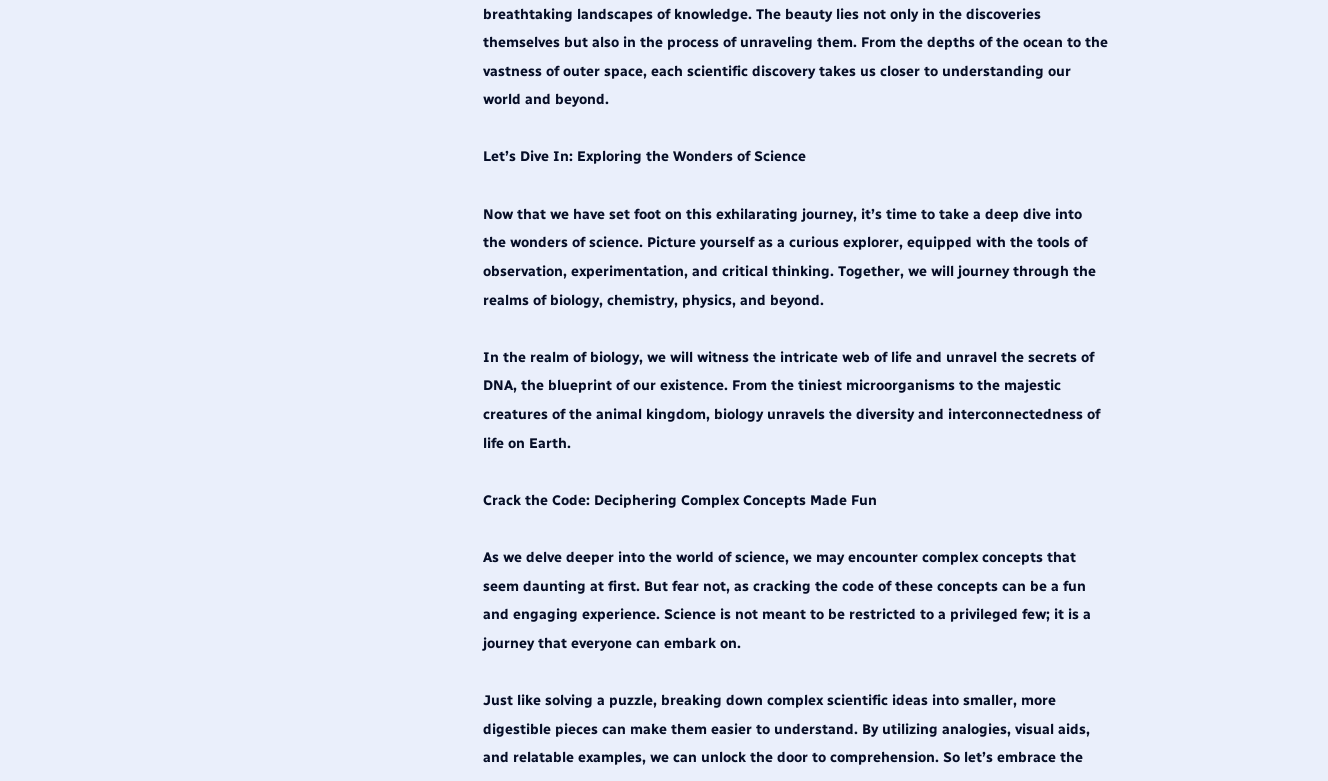breathtaking landscapes of knowledge. The beauty lies not only in the discoveries themselves but also in the process of unraveling them. From the depths of the ocean to the vastness of outer space, each scientific discovery takes us closer to understanding our world and beyond.

Let’s Dive In: Exploring the Wonders of Science

Now that we have set foot on this exhilarating journey, it’s time to take a deep dive into the wonders of science. Picture yourself as a curious explorer, equipped with the tools of observation, experimentation, and critical thinking. Together, we will journey through the realms of biology, chemistry, physics, and beyond.

In the realm of biology, we will witness the intricate web of life and unravel the secrets of DNA, the blueprint of our existence. From the tiniest microorganisms to the majestic creatures of the animal kingdom, biology unravels the diversity and interconnectedness of life on Earth.

Crack the Code: Deciphering Complex Concepts Made Fun

As we delve deeper into the world of science, we may encounter complex concepts that seem daunting at first. But fear not, as cracking the code of these concepts can be a fun and engaging experience. Science is not meant to be restricted to a privileged few; it is a journey that everyone can embark on.

Just like solving a puzzle, breaking down complex scientific ideas into smaller, more digestible pieces can make them easier to understand. By utilizing analogies, visual aids, and relatable examples, we can unlock the door to comprehension. So let’s embrace the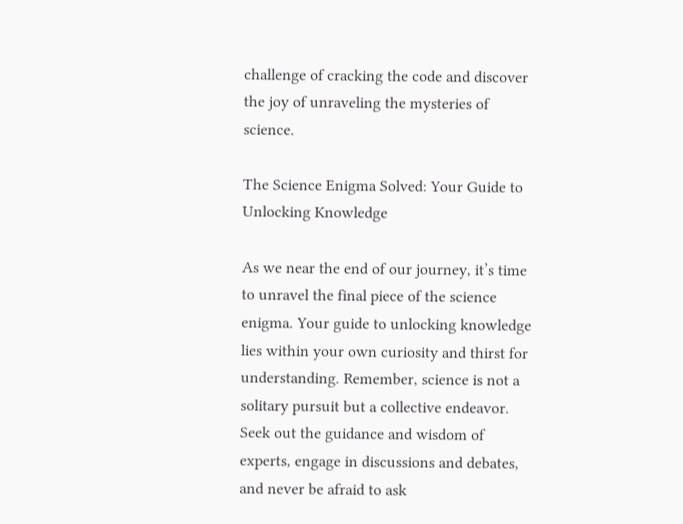challenge of cracking the code and discover the joy of unraveling the mysteries of science.

The Science Enigma Solved: Your Guide to Unlocking Knowledge

As we near the end of our journey, it’s time to unravel the final piece of the science enigma. Your guide to unlocking knowledge lies within your own curiosity and thirst for understanding. Remember, science is not a solitary pursuit but a collective endeavor. Seek out the guidance and wisdom of experts, engage in discussions and debates, and never be afraid to ask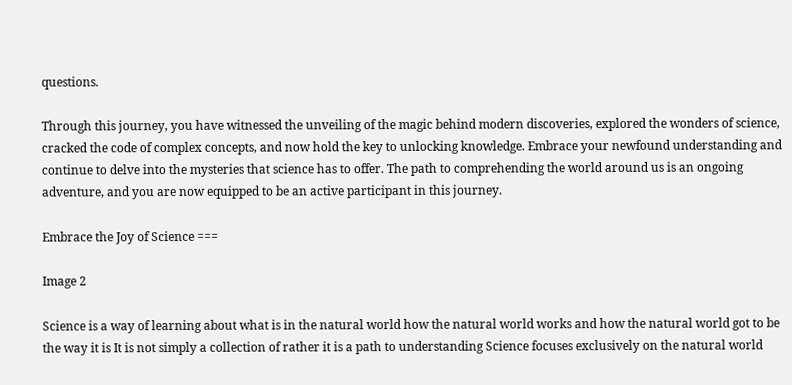questions.

Through this journey, you have witnessed the unveiling of the magic behind modern discoveries, explored the wonders of science, cracked the code of complex concepts, and now hold the key to unlocking knowledge. Embrace your newfound understanding and continue to delve into the mysteries that science has to offer. The path to comprehending the world around us is an ongoing adventure, and you are now equipped to be an active participant in this journey.

Embrace the Joy of Science ===

Image 2

Science is a way of learning about what is in the natural world how the natural world works and how the natural world got to be the way it is It is not simply a collection of rather it is a path to understanding Science focuses exclusively on the natural world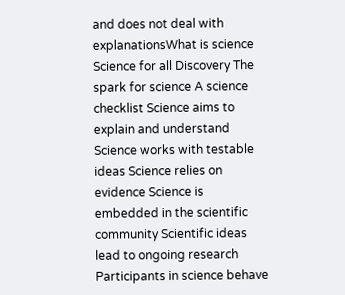and does not deal with explanationsWhat is science Science for all Discovery The spark for science A science checklist Science aims to explain and understand Science works with testable ideas Science relies on evidence Science is embedded in the scientific community Scientific ideas lead to ongoing research Participants in science behave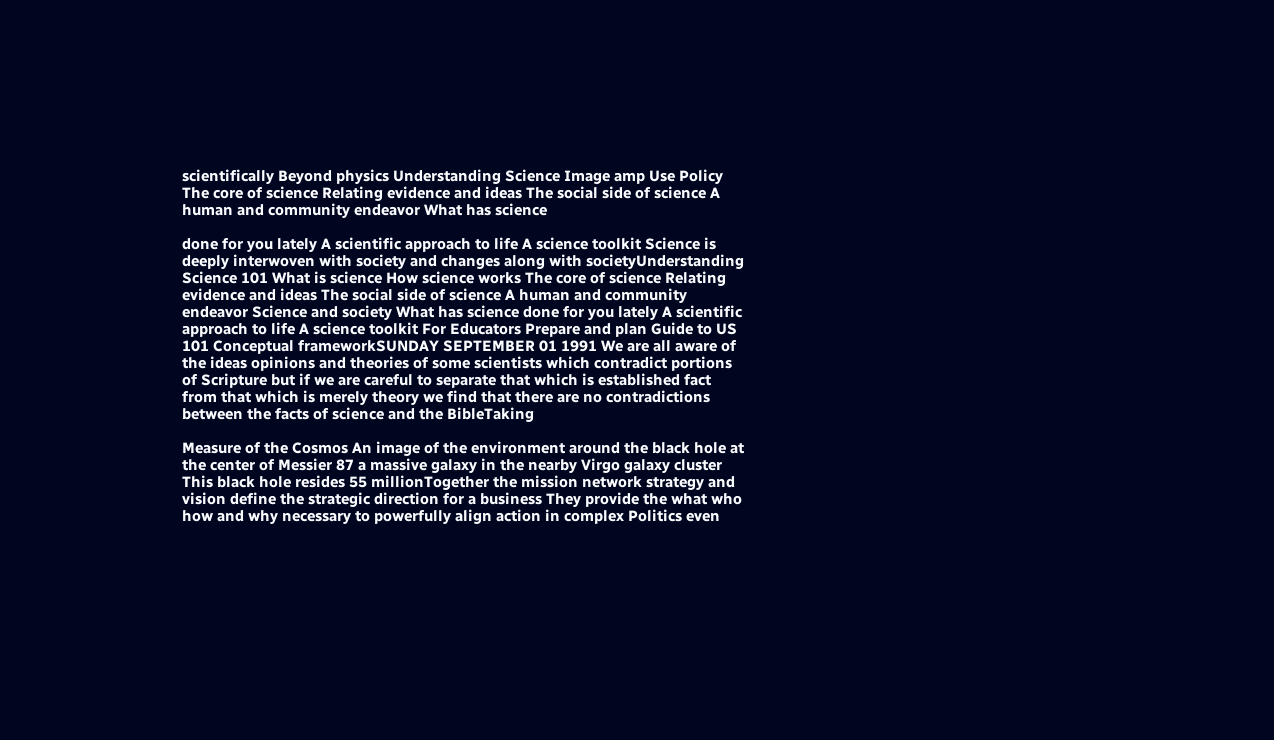scientifically Beyond physics Understanding Science Image amp Use Policy The core of science Relating evidence and ideas The social side of science A human and community endeavor What has science

done for you lately A scientific approach to life A science toolkit Science is deeply interwoven with society and changes along with societyUnderstanding Science 101 What is science How science works The core of science Relating evidence and ideas The social side of science A human and community endeavor Science and society What has science done for you lately A scientific approach to life A science toolkit For Educators Prepare and plan Guide to US 101 Conceptual frameworkSUNDAY SEPTEMBER 01 1991 We are all aware of the ideas opinions and theories of some scientists which contradict portions of Scripture but if we are careful to separate that which is established fact from that which is merely theory we find that there are no contradictions between the facts of science and the BibleTaking

Measure of the Cosmos An image of the environment around the black hole at the center of Messier 87 a massive galaxy in the nearby Virgo galaxy cluster This black hole resides 55 millionTogether the mission network strategy and vision define the strategic direction for a business They provide the what who how and why necessary to powerfully align action in complex Politics even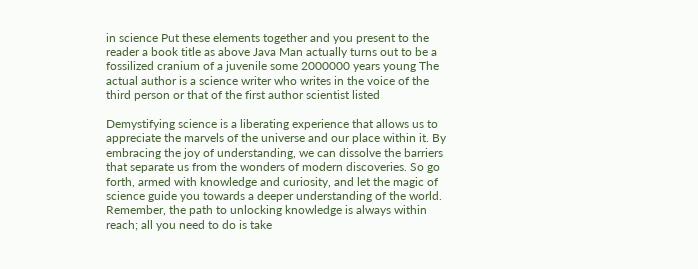in science Put these elements together and you present to the reader a book title as above Java Man actually turns out to be a fossilized cranium of a juvenile some 2000000 years young The actual author is a science writer who writes in the voice of the third person or that of the first author scientist listed

Demystifying science is a liberating experience that allows us to appreciate the marvels of the universe and our place within it. By embracing the joy of understanding, we can dissolve the barriers that separate us from the wonders of modern discoveries. So go forth, armed with knowledge and curiosity, and let the magic of science guide you towards a deeper understanding of the world. Remember, the path to unlocking knowledge is always within reach; all you need to do is take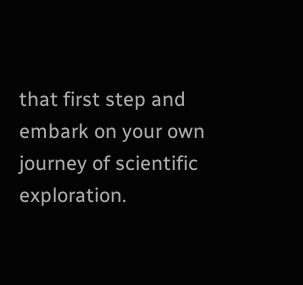that first step and embark on your own journey of scientific exploration.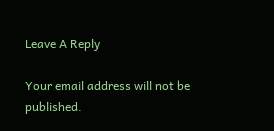Leave A Reply

Your email address will not be published.